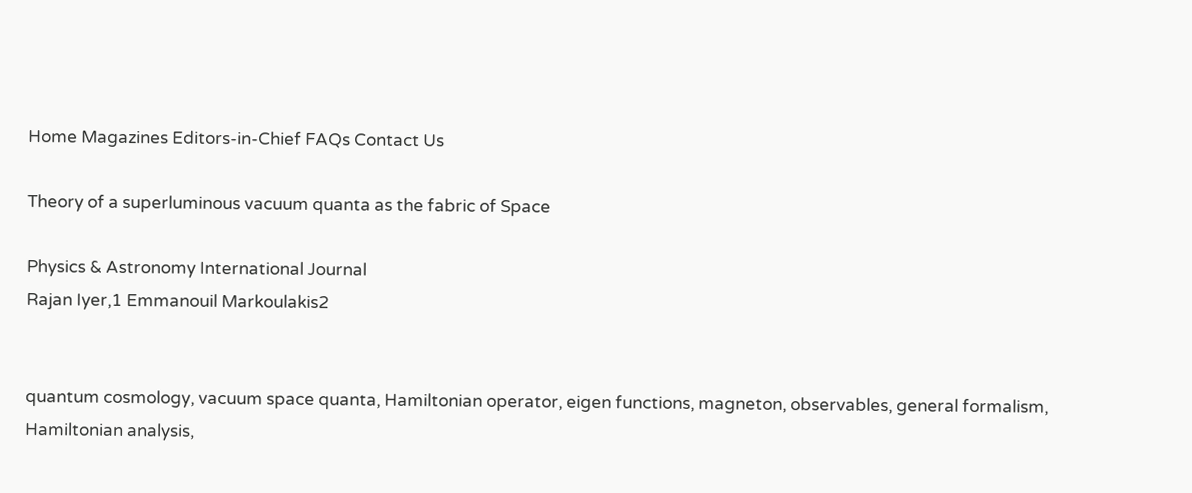Home Magazines Editors-in-Chief FAQs Contact Us

Theory of a superluminous vacuum quanta as the fabric of Space

Physics & Astronomy International Journal
Rajan Iyer,1 Emmanouil Markoulakis2


quantum cosmology, vacuum space quanta, Hamiltonian operator, eigen functions, magneton, observables, general formalism, Hamiltonian analysis,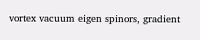vortex vacuum eigen spinors, gradient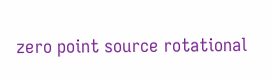zero point source rotational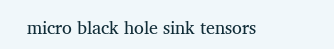micro black hole sink tensors